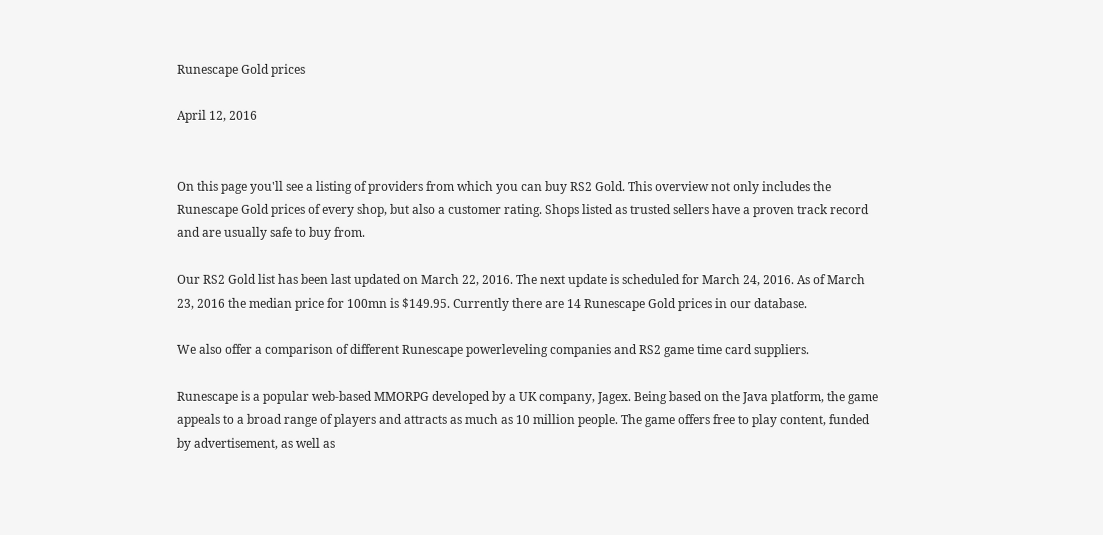Runescape Gold prices

April 12, 2016


On this page you'll see a listing of providers from which you can buy RS2 Gold. This overview not only includes the Runescape Gold prices of every shop, but also a customer rating. Shops listed as trusted sellers have a proven track record and are usually safe to buy from.

Our RS2 Gold list has been last updated on March 22, 2016. The next update is scheduled for March 24, 2016. As of March 23, 2016 the median price for 100mn is $149.95. Currently there are 14 Runescape Gold prices in our database.

We also offer a comparison of different Runescape powerleveling companies and RS2 game time card suppliers.

Runescape is a popular web-based MMORPG developed by a UK company, Jagex. Being based on the Java platform, the game appeals to a broad range of players and attracts as much as 10 million people. The game offers free to play content, funded by advertisement, as well as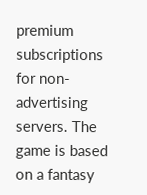premium subscriptions for non-advertising servers. The game is based on a fantasy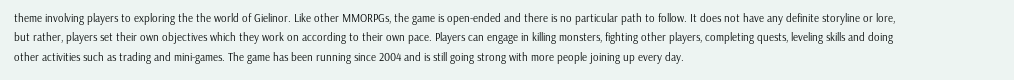theme involving players to exploring the the world of Gielinor. Like other MMORPGs, the game is open-ended and there is no particular path to follow. It does not have any definite storyline or lore, but rather, players set their own objectives which they work on according to their own pace. Players can engage in killing monsters, fighting other players, completing quests, leveling skills and doing other activities such as trading and mini-games. The game has been running since 2004 and is still going strong with more people joining up every day.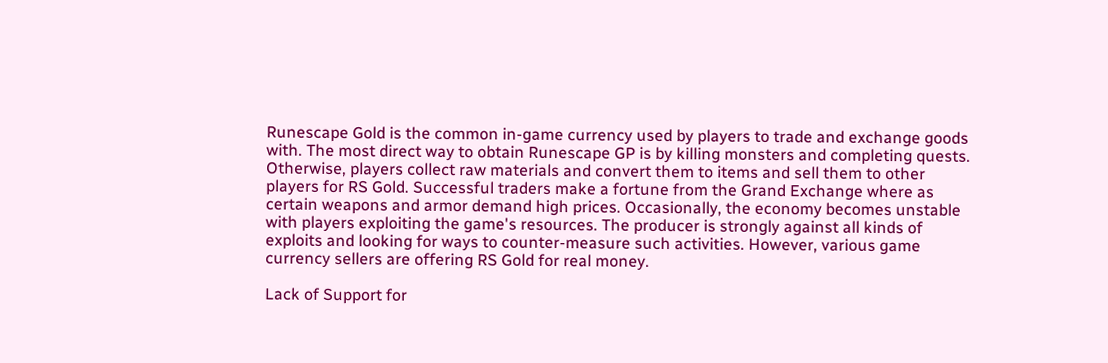Runescape Gold is the common in-game currency used by players to trade and exchange goods with. The most direct way to obtain Runescape GP is by killing monsters and completing quests. Otherwise, players collect raw materials and convert them to items and sell them to other players for RS Gold. Successful traders make a fortune from the Grand Exchange where as certain weapons and armor demand high prices. Occasionally, the economy becomes unstable with players exploiting the game's resources. The producer is strongly against all kinds of exploits and looking for ways to counter-measure such activities. However, various game currency sellers are offering RS Gold for real money.

Lack of Support for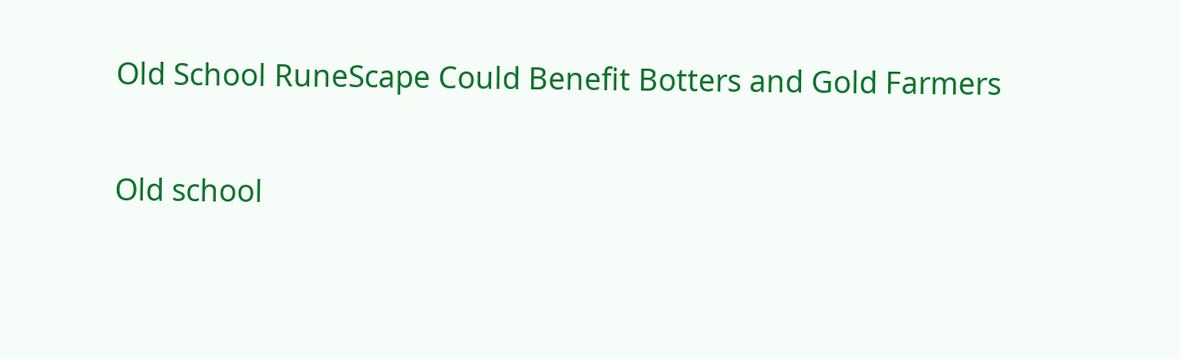Old School RuneScape Could Benefit Botters and Gold Farmers

Old school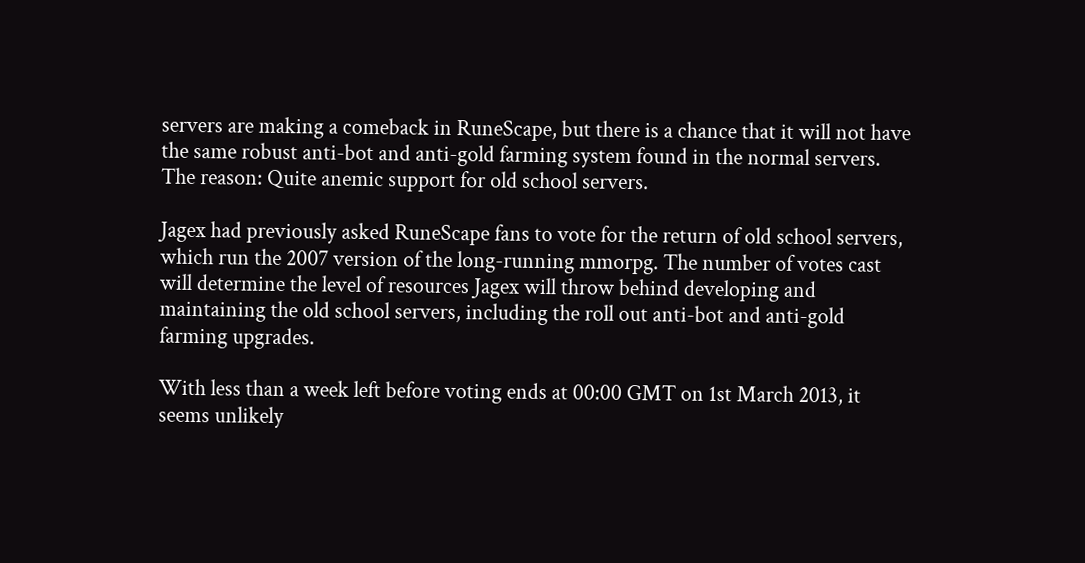servers are making a comeback in RuneScape, but there is a chance that it will not have the same robust anti-bot and anti-gold farming system found in the normal servers. The reason: Quite anemic support for old school servers.

Jagex had previously asked RuneScape fans to vote for the return of old school servers, which run the 2007 version of the long-running mmorpg. The number of votes cast will determine the level of resources Jagex will throw behind developing and maintaining the old school servers, including the roll out anti-bot and anti-gold farming upgrades.

With less than a week left before voting ends at 00:00 GMT on 1st March 2013, it seems unlikely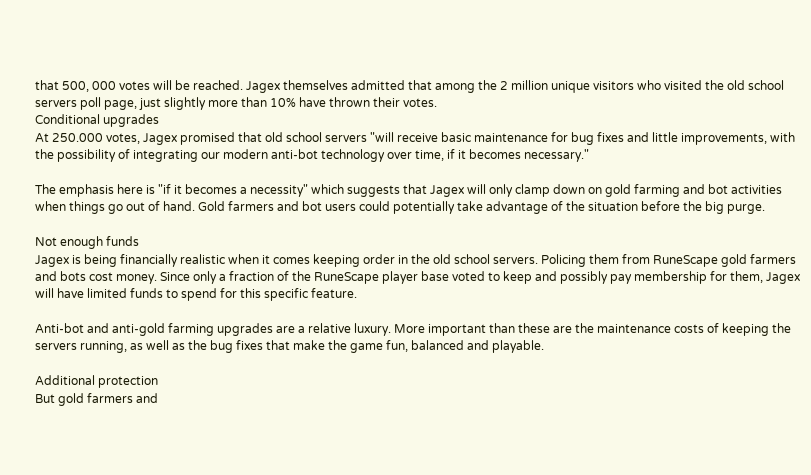that 500, 000 votes will be reached. Jagex themselves admitted that among the 2 million unique visitors who visited the old school servers poll page, just slightly more than 10% have thrown their votes.
Conditional upgrades
At 250.000 votes, Jagex promised that old school servers "will receive basic maintenance for bug fixes and little improvements, with the possibility of integrating our modern anti-bot technology over time, if it becomes necessary."

The emphasis here is "if it becomes a necessity" which suggests that Jagex will only clamp down on gold farming and bot activities when things go out of hand. Gold farmers and bot users could potentially take advantage of the situation before the big purge.

Not enough funds
Jagex is being financially realistic when it comes keeping order in the old school servers. Policing them from RuneScape gold farmers and bots cost money. Since only a fraction of the RuneScape player base voted to keep and possibly pay membership for them, Jagex will have limited funds to spend for this specific feature.

Anti-bot and anti-gold farming upgrades are a relative luxury. More important than these are the maintenance costs of keeping the servers running, as well as the bug fixes that make the game fun, balanced and playable.

Additional protection
But gold farmers and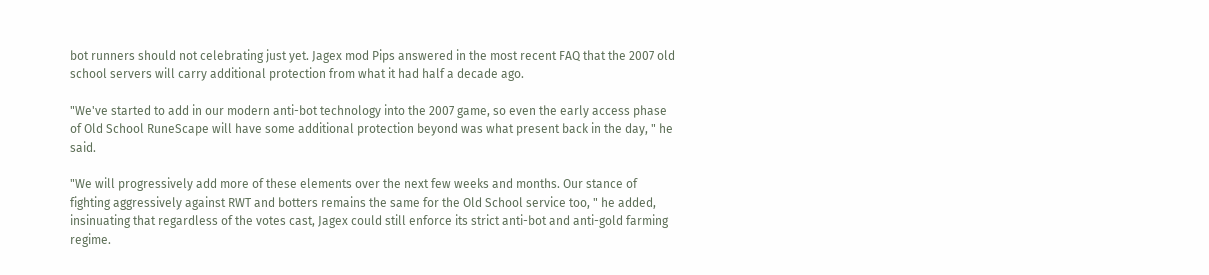bot runners should not celebrating just yet. Jagex mod Pips answered in the most recent FAQ that the 2007 old school servers will carry additional protection from what it had half a decade ago.

"We've started to add in our modern anti-bot technology into the 2007 game, so even the early access phase of Old School RuneScape will have some additional protection beyond was what present back in the day, " he said.

"We will progressively add more of these elements over the next few weeks and months. Our stance of fighting aggressively against RWT and botters remains the same for the Old School service too, " he added, insinuating that regardless of the votes cast, Jagex could still enforce its strict anti-bot and anti-gold farming regime.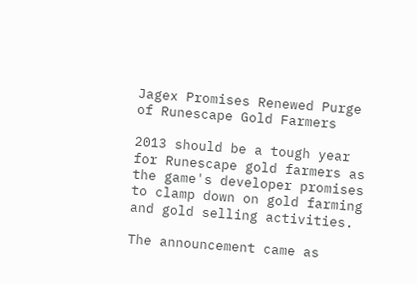Jagex Promises Renewed Purge of Runescape Gold Farmers

2013 should be a tough year for Runescape gold farmers as the game's developer promises to clamp down on gold farming and gold selling activities.

The announcement came as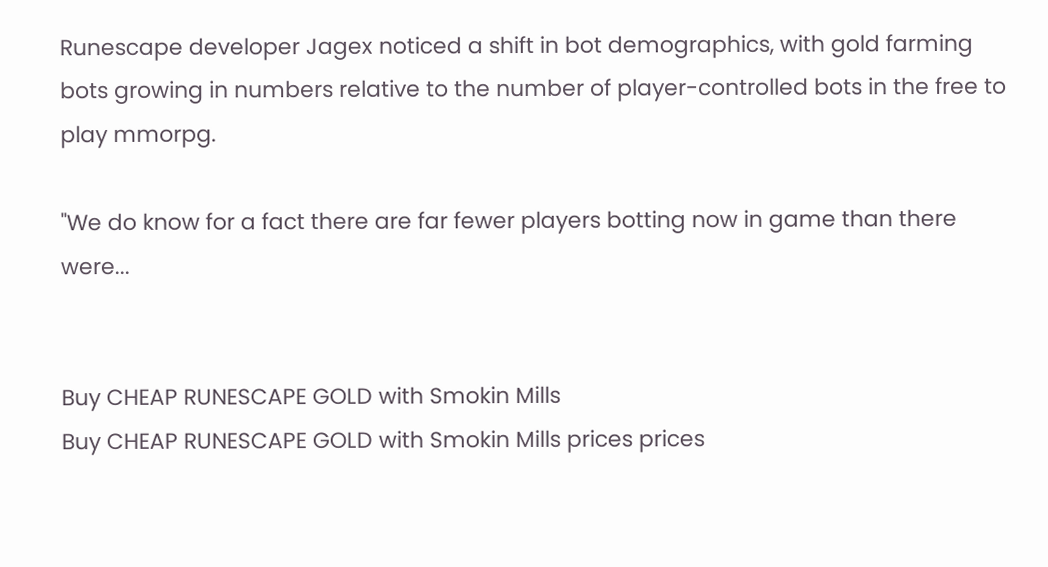Runescape developer Jagex noticed a shift in bot demographics, with gold farming bots growing in numbers relative to the number of player-controlled bots in the free to play mmorpg.

"We do know for a fact there are far fewer players botting now in game than there were...


Buy CHEAP RUNESCAPE GOLD with Smokin Mills
Buy CHEAP RUNESCAPE GOLD with Smokin Mills prices prices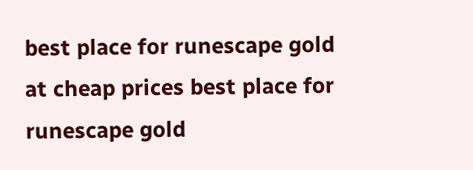best place for runescape gold at cheap prices best place for runescape gold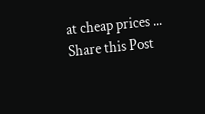at cheap prices ...
Share this Post